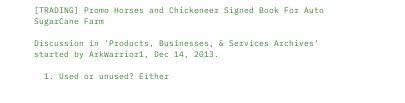[TRADING] Promo Horses and Chickeneer Signed Book For Auto SugarCane Farm

Discussion in 'Products, Businesses, & Services Archives' started by ArkWarrior1, Dec 14, 2013.

  1. Used or unused? Either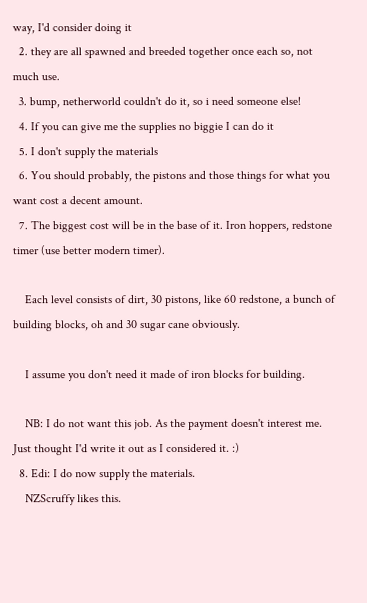way, I'd consider doing it
  2. they are all spawned and breeded together once each so, not much use.
  3. bump, netherworld couldn't do it, so i need someone else!
  4. If you can give me the supplies no biggie I can do it
  5. I don't supply the materials
  6. You should probably, the pistons and those things for what you want cost a decent amount.
  7. The biggest cost will be in the base of it. Iron hoppers, redstone timer (use better modern timer).

    Each level consists of dirt, 30 pistons, like 60 redstone, a bunch of building blocks, oh and 30 sugar cane obviously.

    I assume you don't need it made of iron blocks for building.

    NB: I do not want this job. As the payment doesn't interest me. Just thought I'd write it out as I considered it. :)
  8. Edi: I do now supply the materials.
    NZScruffy likes this.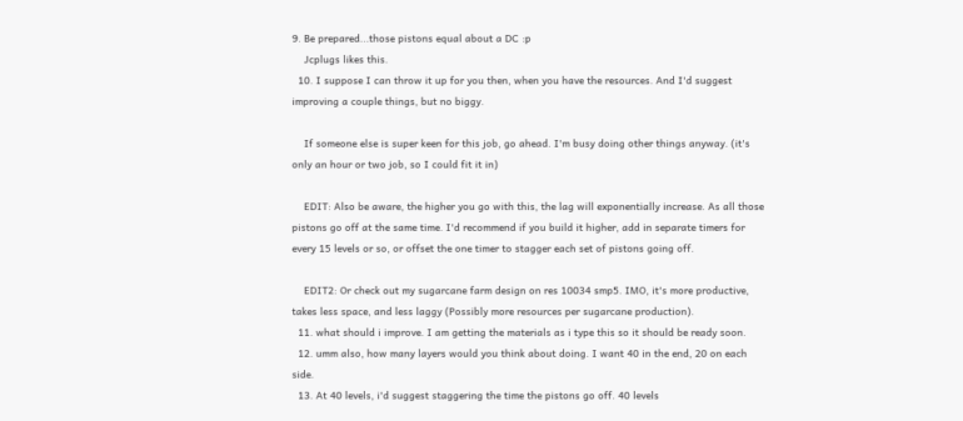9. Be prepared...those pistons equal about a DC :p
    Jcplugs likes this.
  10. I suppose I can throw it up for you then, when you have the resources. And I'd suggest improving a couple things, but no biggy.

    If someone else is super keen for this job, go ahead. I'm busy doing other things anyway. (it's only an hour or two job, so I could fit it in)

    EDIT: Also be aware, the higher you go with this, the lag will exponentially increase. As all those pistons go off at the same time. I'd recommend if you build it higher, add in separate timers for every 15 levels or so, or offset the one timer to stagger each set of pistons going off.

    EDIT2: Or check out my sugarcane farm design on res 10034 smp5. IMO, it's more productive, takes less space, and less laggy (Possibly more resources per sugarcane production).
  11. what should i improve. I am getting the materials as i type this so it should be ready soon.
  12. umm also, how many layers would you think about doing. I want 40 in the end, 20 on each side.
  13. At 40 levels, i'd suggest staggering the time the pistons go off. 40 levels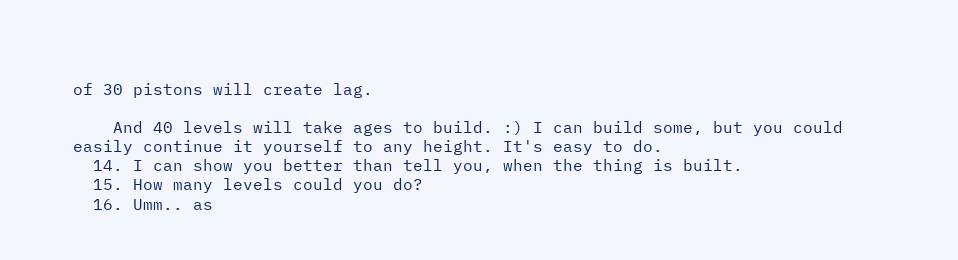of 30 pistons will create lag.

    And 40 levels will take ages to build. :) I can build some, but you could easily continue it yourself to any height. It's easy to do.
  14. I can show you better than tell you, when the thing is built.
  15. How many levels could you do?
  16. Umm.. as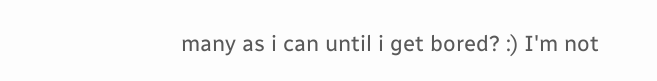many as i can until i get bored? :) I'm not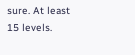sure. At least 15 levels.